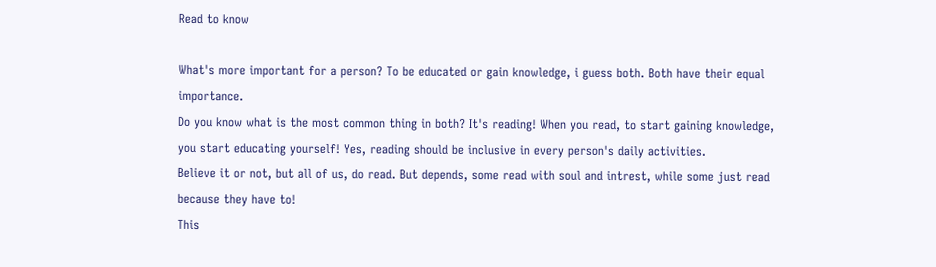Read to know

What's more important for a person? To be educated or gain knowledge, i guess both. Both have their equal importance.
Do you know what is the most common thing in both? It's reading! When you read, to start gaining knowledge, you start educating yourself! Yes, reading should be inclusive in every person's daily activities.
Believe it or not, but all of us, do read. But depends, some read with soul and intrest, while some just read because they have to!
This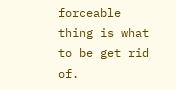forceable thing is what to be get rid of.